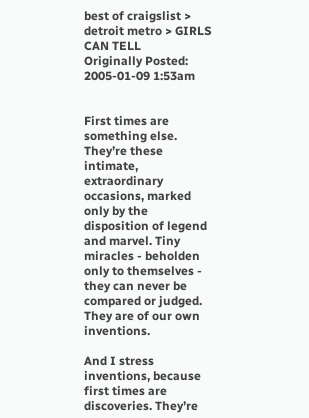best of craigslist > detroit metro > GIRLS CAN TELL
Originally Posted: 2005-01-09 1:53am


First times are something else. They’re these intimate, extraordinary occasions, marked only by the disposition of legend and marvel. Tiny miracles - beholden only to themselves - they can never be compared or judged. They are of our own inventions.

And I stress inventions, because first times are discoveries. They’re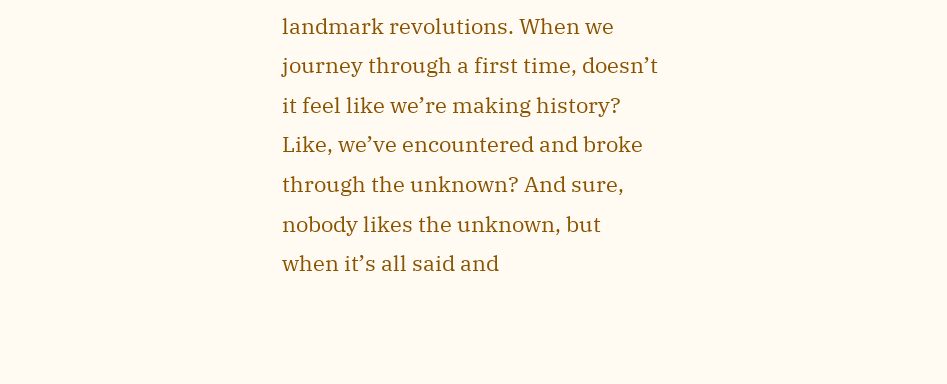landmark revolutions. When we journey through a first time, doesn’t it feel like we’re making history? Like, we’ve encountered and broke through the unknown? And sure, nobody likes the unknown, but when it’s all said and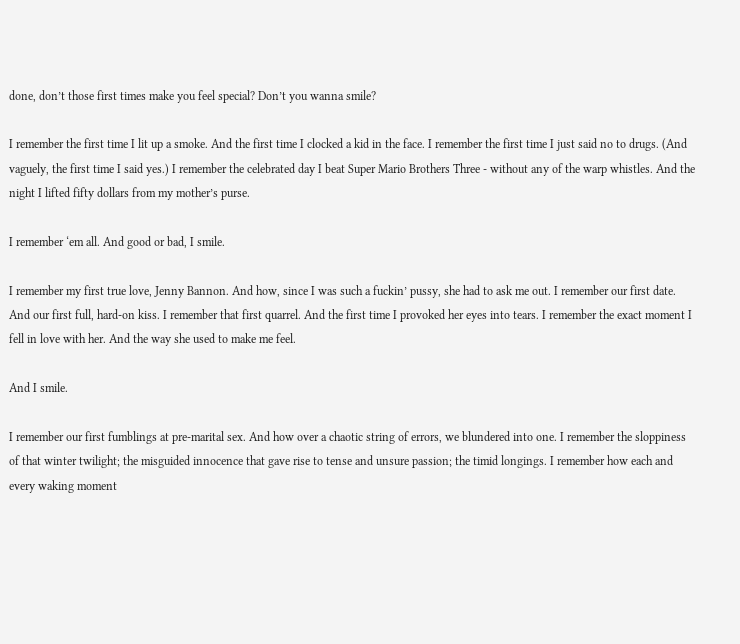done, don’t those first times make you feel special? Don’t you wanna smile?

I remember the first time I lit up a smoke. And the first time I clocked a kid in the face. I remember the first time I just said no to drugs. (And vaguely, the first time I said yes.) I remember the celebrated day I beat Super Mario Brothers Three - without any of the warp whistles. And the night I lifted fifty dollars from my mother’s purse.

I remember ‘em all. And good or bad, I smile.

I remember my first true love, Jenny Bannon. And how, since I was such a fuckin’ pussy, she had to ask me out. I remember our first date. And our first full, hard-on kiss. I remember that first quarrel. And the first time I provoked her eyes into tears. I remember the exact moment I fell in love with her. And the way she used to make me feel.

And I smile.

I remember our first fumblings at pre-marital sex. And how over a chaotic string of errors, we blundered into one. I remember the sloppiness of that winter twilight; the misguided innocence that gave rise to tense and unsure passion; the timid longings. I remember how each and every waking moment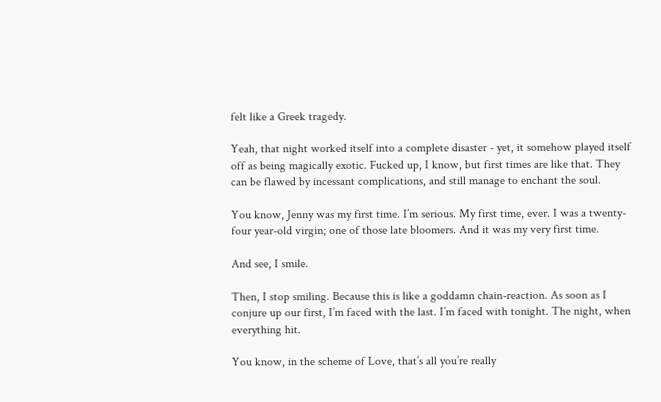felt like a Greek tragedy.

Yeah, that night worked itself into a complete disaster - yet, it somehow played itself off as being magically exotic. Fucked up, I know, but first times are like that. They can be flawed by incessant complications, and still manage to enchant the soul.

You know, Jenny was my first time. I’m serious. My first time, ever. I was a twenty-four year-old virgin; one of those late bloomers. And it was my very first time.

And see, I smile.

Then, I stop smiling. Because this is like a goddamn chain-reaction. As soon as I conjure up our first, I’m faced with the last. I’m faced with tonight. The night, when everything hit.

You know, in the scheme of Love, that’s all you’re really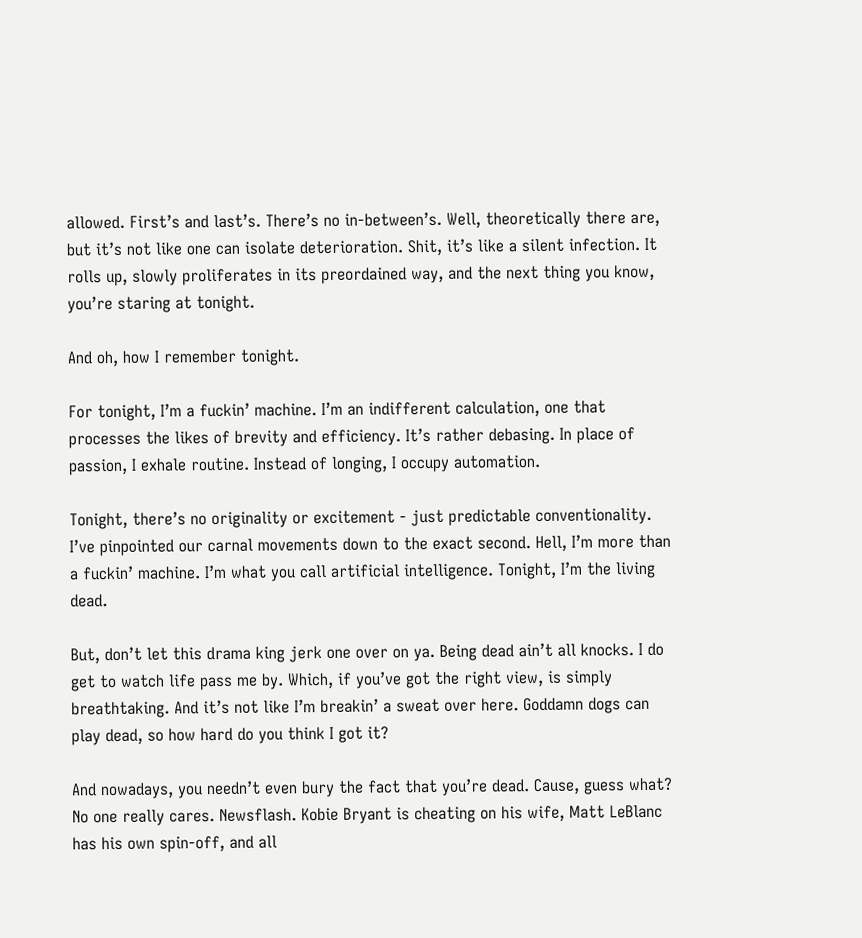allowed. First’s and last’s. There’s no in-between’s. Well, theoretically there are, but it’s not like one can isolate deterioration. Shit, it’s like a silent infection. It rolls up, slowly proliferates in its preordained way, and the next thing you know, you’re staring at tonight.

And oh, how I remember tonight.

For tonight, I’m a fuckin’ machine. I’m an indifferent calculation, one that processes the likes of brevity and efficiency. It’s rather debasing. In place of passion, I exhale routine. Instead of longing, I occupy automation.

Tonight, there’s no originality or excitement - just predictable conventionality. I’ve pinpointed our carnal movements down to the exact second. Hell, I’m more than a fuckin’ machine. I’m what you call artificial intelligence. Tonight, I’m the living dead.

But, don’t let this drama king jerk one over on ya. Being dead ain’t all knocks. I do get to watch life pass me by. Which, if you’ve got the right view, is simply breathtaking. And it’s not like I’m breakin’ a sweat over here. Goddamn dogs can play dead, so how hard do you think I got it?

And nowadays, you needn’t even bury the fact that you’re dead. Cause, guess what? No one really cares. Newsflash. Kobie Bryant is cheating on his wife, Matt LeBlanc has his own spin-off, and all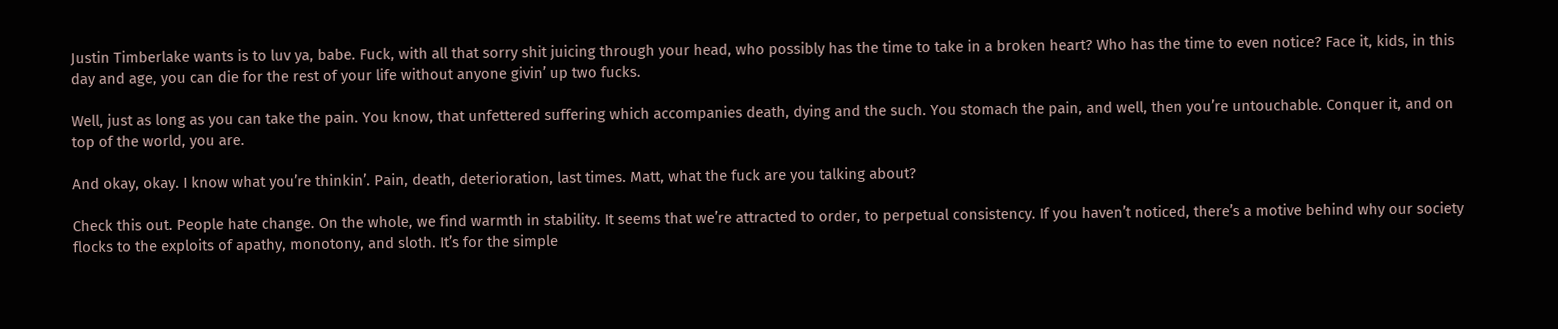Justin Timberlake wants is to luv ya, babe. Fuck, with all that sorry shit juicing through your head, who possibly has the time to take in a broken heart? Who has the time to even notice? Face it, kids, in this day and age, you can die for the rest of your life without anyone givin’ up two fucks.

Well, just as long as you can take the pain. You know, that unfettered suffering which accompanies death, dying and the such. You stomach the pain, and well, then you’re untouchable. Conquer it, and on top of the world, you are.

And okay, okay. I know what you’re thinkin’. Pain, death, deterioration, last times. Matt, what the fuck are you talking about?

Check this out. People hate change. On the whole, we find warmth in stability. It seems that we’re attracted to order, to perpetual consistency. If you haven’t noticed, there’s a motive behind why our society flocks to the exploits of apathy, monotony, and sloth. It’s for the simple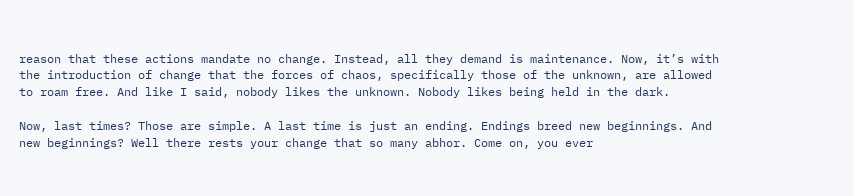reason that these actions mandate no change. Instead, all they demand is maintenance. Now, it’s with the introduction of change that the forces of chaos, specifically those of the unknown, are allowed to roam free. And like I said, nobody likes the unknown. Nobody likes being held in the dark.

Now, last times? Those are simple. A last time is just an ending. Endings breed new beginnings. And new beginnings? Well there rests your change that so many abhor. Come on, you ever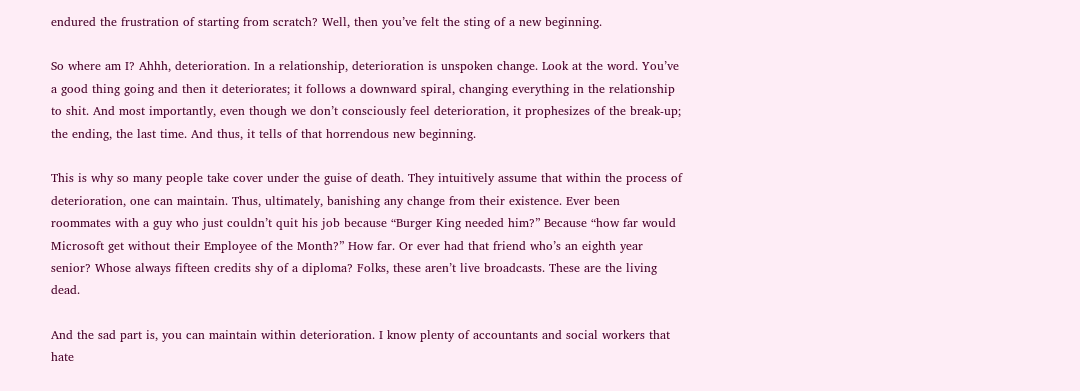endured the frustration of starting from scratch? Well, then you’ve felt the sting of a new beginning.

So where am I? Ahhh, deterioration. In a relationship, deterioration is unspoken change. Look at the word. You’ve a good thing going and then it deteriorates; it follows a downward spiral, changing everything in the relationship to shit. And most importantly, even though we don’t consciously feel deterioration, it prophesizes of the break-up; the ending, the last time. And thus, it tells of that horrendous new beginning.

This is why so many people take cover under the guise of death. They intuitively assume that within the process of deterioration, one can maintain. Thus, ultimately, banishing any change from their existence. Ever been roommates with a guy who just couldn’t quit his job because “Burger King needed him?” Because “how far would Microsoft get without their Employee of the Month?” How far. Or ever had that friend who’s an eighth year senior? Whose always fifteen credits shy of a diploma? Folks, these aren’t live broadcasts. These are the living dead.

And the sad part is, you can maintain within deterioration. I know plenty of accountants and social workers that hate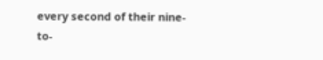every second of their nine-to-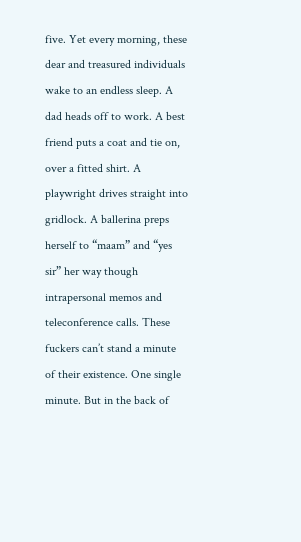five. Yet every morning, these dear and treasured individuals wake to an endless sleep. A dad heads off to work. A best friend puts a coat and tie on, over a fitted shirt. A playwright drives straight into gridlock. A ballerina preps herself to “maam” and “yes sir” her way though intrapersonal memos and teleconference calls. These fuckers can’t stand a minute of their existence. One single minute. But in the back of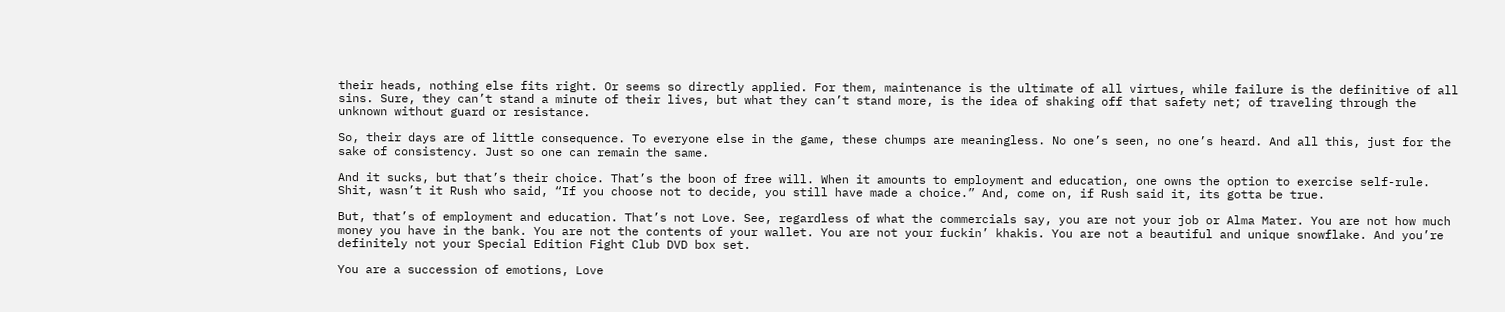their heads, nothing else fits right. Or seems so directly applied. For them, maintenance is the ultimate of all virtues, while failure is the definitive of all sins. Sure, they can’t stand a minute of their lives, but what they can’t stand more, is the idea of shaking off that safety net; of traveling through the unknown without guard or resistance.

So, their days are of little consequence. To everyone else in the game, these chumps are meaningless. No one’s seen, no one’s heard. And all this, just for the sake of consistency. Just so one can remain the same.

And it sucks, but that’s their choice. That’s the boon of free will. When it amounts to employment and education, one owns the option to exercise self-rule. Shit, wasn’t it Rush who said, “If you choose not to decide, you still have made a choice.” And, come on, if Rush said it, its gotta be true.

But, that’s of employment and education. That’s not Love. See, regardless of what the commercials say, you are not your job or Alma Mater. You are not how much money you have in the bank. You are not the contents of your wallet. You are not your fuckin’ khakis. You are not a beautiful and unique snowflake. And you’re definitely not your Special Edition Fight Club DVD box set.

You are a succession of emotions, Love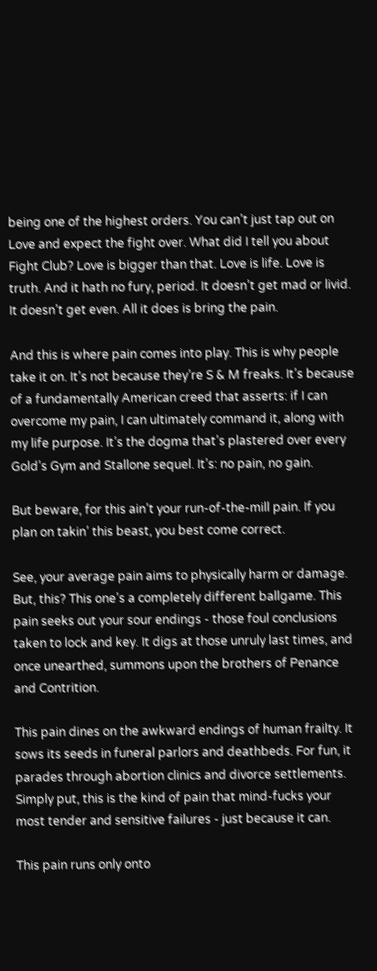being one of the highest orders. You can’t just tap out on Love and expect the fight over. What did I tell you about Fight Club? Love is bigger than that. Love is life. Love is truth. And it hath no fury, period. It doesn’t get mad or livid. It doesn’t get even. All it does is bring the pain.

And this is where pain comes into play. This is why people take it on. It’s not because they’re S & M freaks. It’s because of a fundamentally American creed that asserts: if I can overcome my pain, I can ultimately command it, along with my life purpose. It’s the dogma that’s plastered over every Gold’s Gym and Stallone sequel. It’s: no pain, no gain.

But beware, for this ain’t your run-of-the-mill pain. If you plan on takin’ this beast, you best come correct.

See, your average pain aims to physically harm or damage. But, this? This one’s a completely different ballgame. This pain seeks out your sour endings - those foul conclusions taken to lock and key. It digs at those unruly last times, and once unearthed, summons upon the brothers of Penance and Contrition.

This pain dines on the awkward endings of human frailty. It sows its seeds in funeral parlors and deathbeds. For fun, it parades through abortion clinics and divorce settlements. Simply put, this is the kind of pain that mind-fucks your most tender and sensitive failures - just because it can.

This pain runs only onto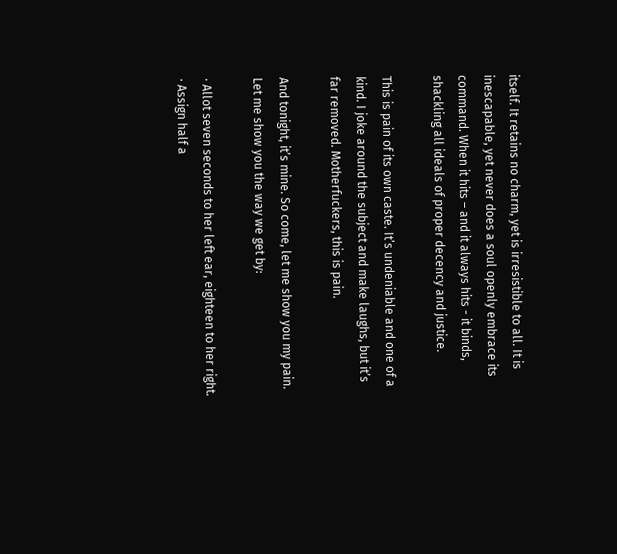itself. It retains no charm, yet is irresistible to all. It is inescapable, yet never does a soul openly embrace its command. When it hits – and it always hits - it binds, shackling all ideals of proper decency and justice.

This is pain of its own caste. It’s undeniable and one of a kind. I joke around the subject and make laughs, but it’s far removed. Motherfuckers, this is pain.

And tonight, it’s mine. So come, let me show you my pain. Let me show you the way we get by:

· Allot seven seconds to her left ear, eighteen to her right.
· Assign half a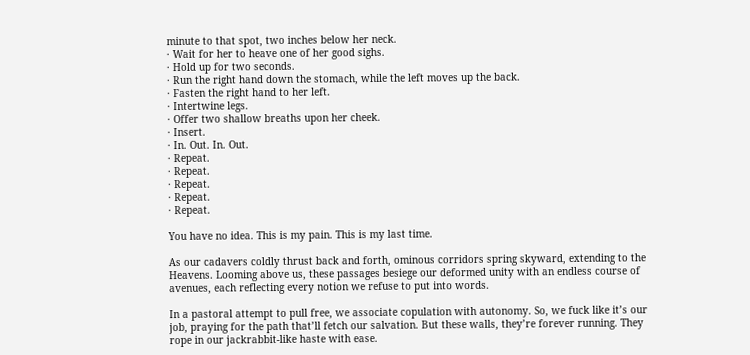minute to that spot, two inches below her neck.
· Wait for her to heave one of her good sighs.
· Hold up for two seconds.
· Run the right hand down the stomach, while the left moves up the back.
· Fasten the right hand to her left.
· Intertwine legs.
· Offer two shallow breaths upon her cheek.
· Insert.
· In. Out. In. Out.
· Repeat.
· Repeat.
· Repeat.
· Repeat.
· Repeat.

You have no idea. This is my pain. This is my last time.

As our cadavers coldly thrust back and forth, ominous corridors spring skyward, extending to the Heavens. Looming above us, these passages besiege our deformed unity with an endless course of avenues, each reflecting every notion we refuse to put into words.

In a pastoral attempt to pull free, we associate copulation with autonomy. So, we fuck like it’s our job, praying for the path that’ll fetch our salvation. But these walls, they’re forever running. They rope in our jackrabbit-like haste with ease.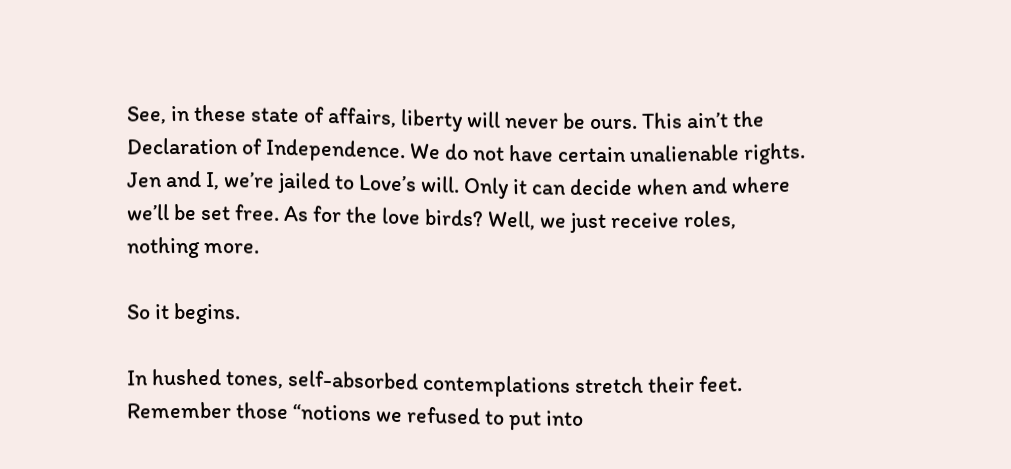See, in these state of affairs, liberty will never be ours. This ain’t the Declaration of Independence. We do not have certain unalienable rights. Jen and I, we’re jailed to Love’s will. Only it can decide when and where we’ll be set free. As for the love birds? Well, we just receive roles, nothing more.

So it begins.

In hushed tones, self-absorbed contemplations stretch their feet. Remember those “notions we refused to put into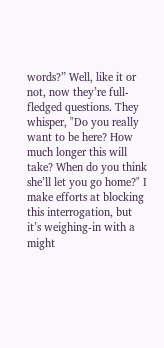words?” Well, like it or not, now they’re full-fledged questions. They whisper, "Do you really want to be here? How much longer this will take? When do you think she’ll let you go home?" I make efforts at blocking this interrogation, but it’s weighing-in with a might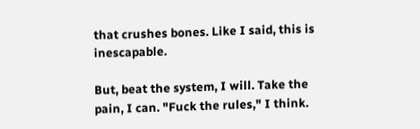that crushes bones. Like I said, this is inescapable.

But, beat the system, I will. Take the pain, I can. "Fuck the rules," I think.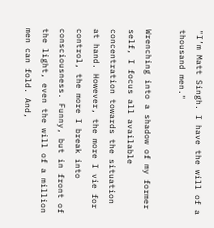"I’m Matt Singh. I have the will of a thousand men."

Wrenching into a shadow of my former self, I focus all available concentration towards the situation at hand. However, the more I vie for control, the more I break into consciousness. Funny, but in front of the light, even the will of a million men can fold. And,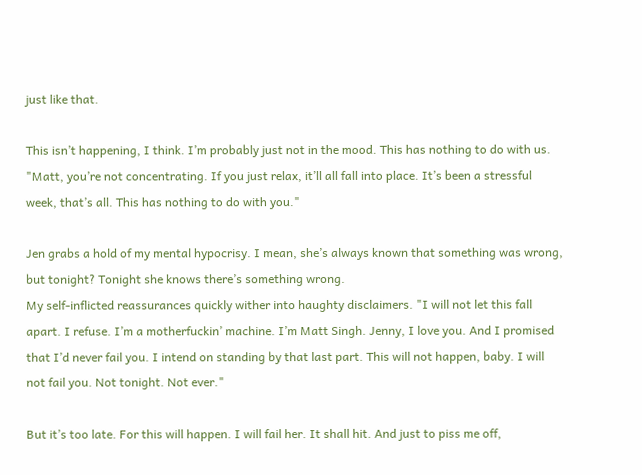just like that.

This isn’t happening, I think. I’m probably just not in the mood. This has nothing to do with us. "Matt, you’re not concentrating. If you just relax, it’ll all fall into place. It’s been a stressful week, that’s all. This has nothing to do with you."

Jen grabs a hold of my mental hypocrisy. I mean, she’s always known that something was wrong, but tonight? Tonight she knows there’s something wrong.
My self-inflicted reassurances quickly wither into haughty disclaimers. "I will not let this fall apart. I refuse. I’m a motherfuckin’ machine. I’m Matt Singh. Jenny, I love you. And I promised that I’d never fail you. I intend on standing by that last part. This will not happen, baby. I will not fail you. Not tonight. Not ever."

But it’s too late. For this will happen. I will fail her. It shall hit. And just to piss me off,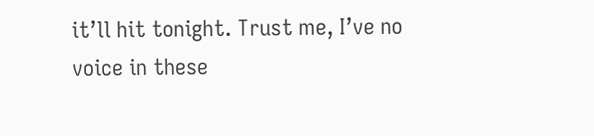it’ll hit tonight. Trust me, I’ve no voice in these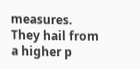measures. They hail from a higher p